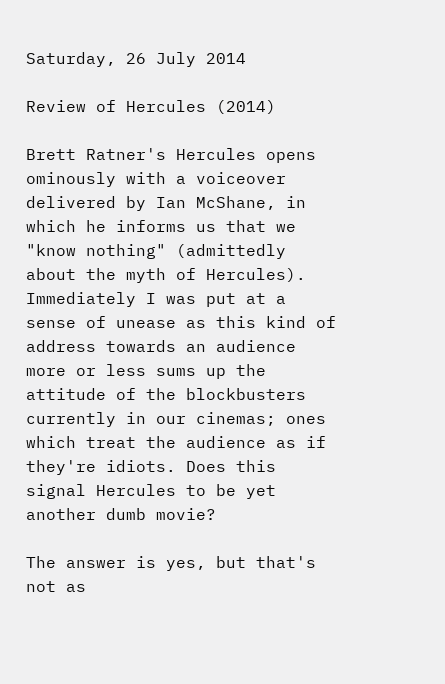Saturday, 26 July 2014

Review of Hercules (2014)

Brett Ratner's Hercules opens ominously with a voiceover delivered by Ian McShane, in which he informs us that we "know nothing" (admittedly about the myth of Hercules). Immediately I was put at a sense of unease as this kind of address towards an audience more or less sums up the attitude of the blockbusters currently in our cinemas; ones which treat the audience as if they're idiots. Does this signal Hercules to be yet another dumb movie?

The answer is yes, but that's not as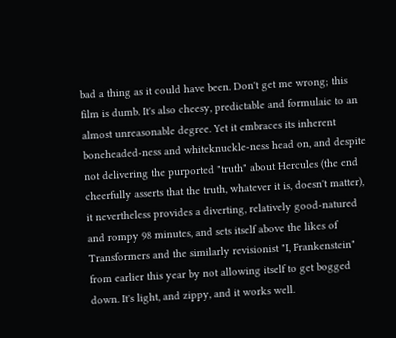bad a thing as it could have been. Don't get me wrong; this film is dumb. It's also cheesy, predictable and formulaic to an almost unreasonable degree. Yet it embraces its inherent boneheaded-ness and whiteknuckle-ness head on, and despite not delivering the purported "truth" about Hercules (the end cheerfully asserts that the truth, whatever it is, doesn't matter), it nevertheless provides a diverting, relatively good-natured and rompy 98 minutes, and sets itself above the likes of Transformers and the similarly revisionist "I, Frankenstein" from earlier this year by not allowing itself to get bogged down. It's light, and zippy, and it works well.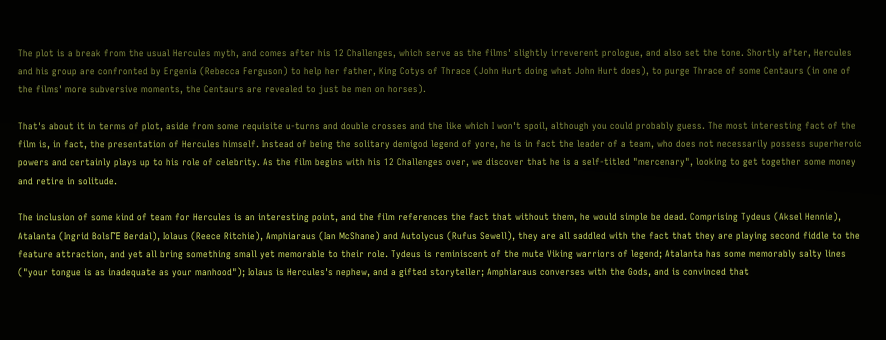The plot is a break from the usual Hercules myth, and comes after his 12 Challenges, which serve as the films' slightly irreverent prologue, and also set the tone. Shortly after, Hercules and his group are confronted by Ergenia (Rebecca Ferguson) to help her father, King Cotys of Thrace (John Hurt doing what John Hurt does), to purge Thrace of some Centaurs (in one of the films' more subversive moments, the Centaurs are revealed to just be men on horses).

That's about it in terms of plot, aside from some requisite u-turns and double crosses and the like which I won't spoil, although you could probably guess. The most interesting fact of the film is, in fact, the presentation of Hercules himself. Instead of being the solitary demigod legend of yore, he is in fact the leader of a team, who does not necessarily possess superheroic powers and certainly plays up to his role of celebrity. As the film begins with his 12 Challenges over, we discover that he is a self-titled "mercenary", looking to get together some money and retire in solitude.

The inclusion of some kind of team for Hercules is an interesting point, and the film references the fact that without them, he would simple be dead. Comprising Tydeus (Aksel Hennie), Atalanta (Ingrid BolsΓΈ  Berdal), Iolaus (Reece Ritchie), Amphiaraus (Ian McShane) and Autolycus (Rufus Sewell), they are all saddled with the fact that they are playing second fiddle to the feature attraction, and yet all bring something small yet memorable to their role. Tydeus is reminiscent of the mute Viking warriors of legend; Atalanta has some memorably salty lines ("your tongue is as inadequate as your manhood"); Iolaus is Hercules's nephew, and a gifted storyteller; Amphiaraus converses with the Gods, and is convinced that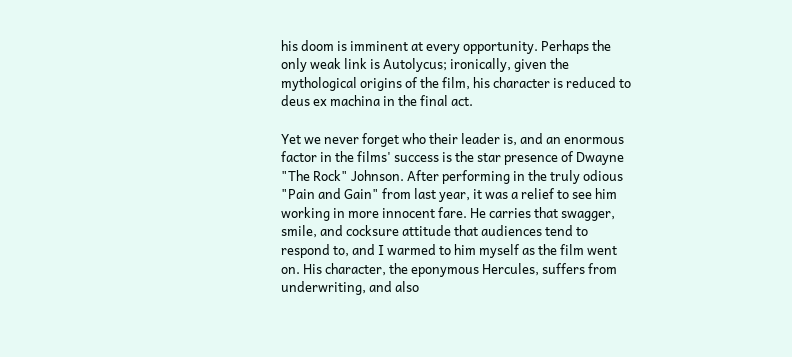his doom is imminent at every opportunity. Perhaps the only weak link is Autolycus; ironically, given the mythological origins of the film, his character is reduced to deus ex machina in the final act.

Yet we never forget who their leader is, and an enormous factor in the films' success is the star presence of Dwayne "The Rock" Johnson. After performing in the truly odious "Pain and Gain" from last year, it was a relief to see him working in more innocent fare. He carries that swagger, smile, and cocksure attitude that audiences tend to respond to, and I warmed to him myself as the film went on. His character, the eponymous Hercules, suffers from underwriting, and also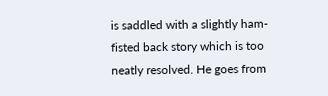is saddled with a slightly ham-fisted back story which is too neatly resolved. He goes from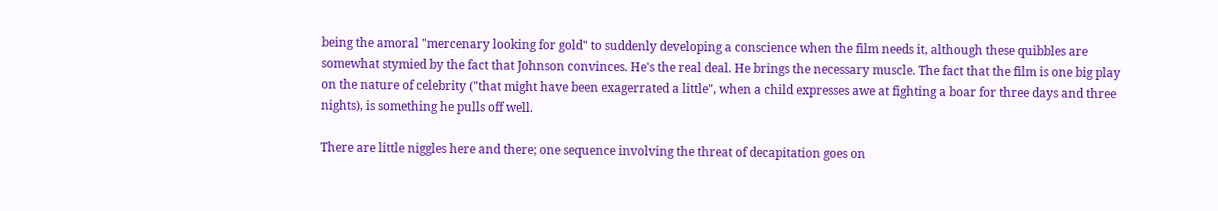being the amoral "mercenary looking for gold" to suddenly developing a conscience when the film needs it, although these quibbles are somewhat stymied by the fact that Johnson convinces. He's the real deal. He brings the necessary muscle. The fact that the film is one big play on the nature of celebrity ("that might have been exagerrated a little", when a child expresses awe at fighting a boar for three days and three nights), is something he pulls off well.

There are little niggles here and there; one sequence involving the threat of decapitation goes on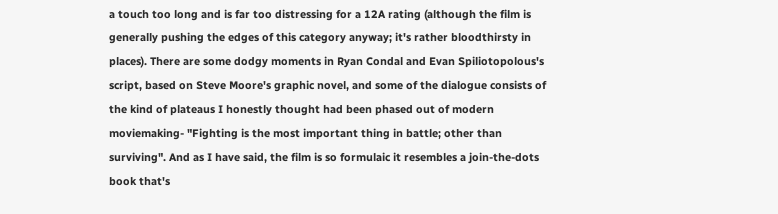a touch too long and is far too distressing for a 12A rating (although the film is generally pushing the edges of this category anyway; it's rather bloodthirsty in places). There are some dodgy moments in Ryan Condal and Evan Spiliotopolous's script, based on Steve Moore's graphic novel, and some of the dialogue consists of the kind of plateaus I honestly thought had been phased out of modern moviemaking- "Fighting is the most important thing in battle; other than surviving". And as I have said, the film is so formulaic it resembles a join-the-dots book that's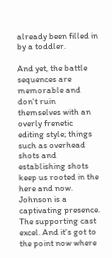already been filled in by a toddler.

And yet, the battle sequences are memorable and don't ruin themselves with an overly frenetic editing style; things such as overhead shots and establishing shots keep us rooted in the here and now. Johnson is a captivating presence. The supporting cast excel. And it's got to the point now where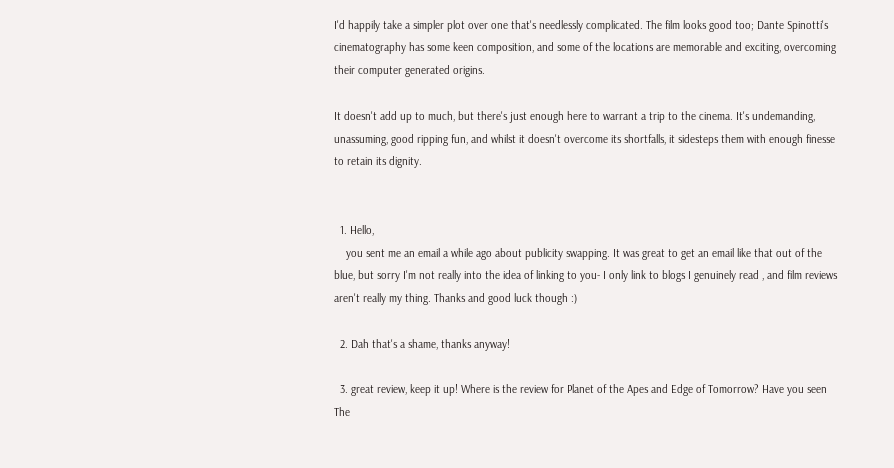I'd happily take a simpler plot over one that's needlessly complicated. The film looks good too; Dante Spinotti's cinematography has some keen composition, and some of the locations are memorable and exciting, overcoming their computer generated origins.

It doesn't add up to much, but there's just enough here to warrant a trip to the cinema. It's undemanding, unassuming, good ripping fun, and whilst it doesn't overcome its shortfalls, it sidesteps them with enough finesse to retain its dignity.


  1. Hello,
    you sent me an email a while ago about publicity swapping. It was great to get an email like that out of the blue, but sorry I'm not really into the idea of linking to you- I only link to blogs I genuinely read , and film reviews aren't really my thing. Thanks and good luck though :)

  2. Dah that's a shame, thanks anyway!

  3. great review, keep it up! Where is the review for Planet of the Apes and Edge of Tomorrow? Have you seen The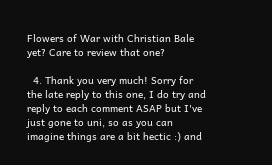Flowers of War with Christian Bale yet? Care to review that one?

  4. Thank you very much! Sorry for the late reply to this one, I do try and reply to each comment ASAP but I've just gone to uni, so as you can imagine things are a bit hectic :) and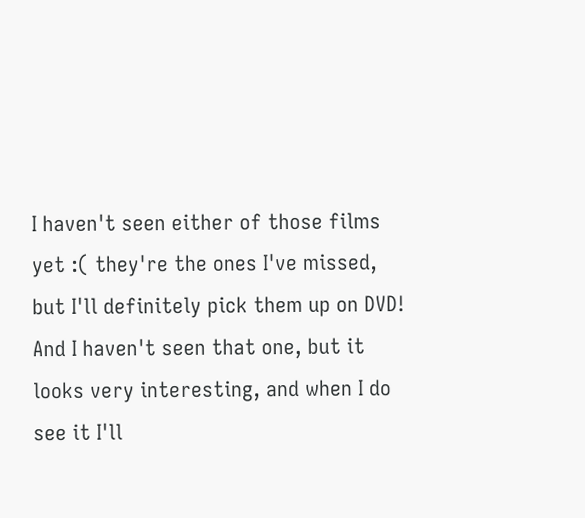I haven't seen either of those films yet :( they're the ones I've missed, but I'll definitely pick them up on DVD! And I haven't seen that one, but it looks very interesting, and when I do see it I'll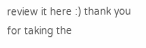review it here :) thank you for taking the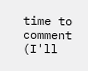time to comment (I'll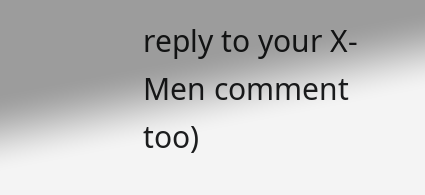reply to your X-Men comment too)